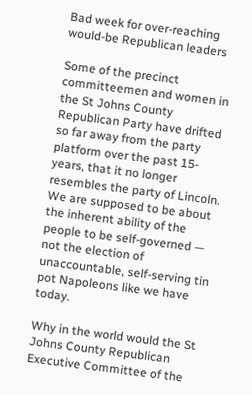Bad week for over-reaching would-be Republican leaders

Some of the precinct committeemen and women in the St Johns County Republican Party have drifted so far away from the party platform over the past 15-years, that it no longer resembles the party of Lincoln. We are supposed to be about the inherent ability of the people to be self-governed — not the election of unaccountable, self-serving tin pot Napoleons like we have today.

Why in the world would the St Johns County Republican Executive Committee of the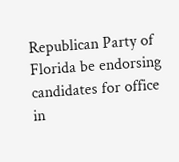Republican Party of Florida be endorsing candidates for office in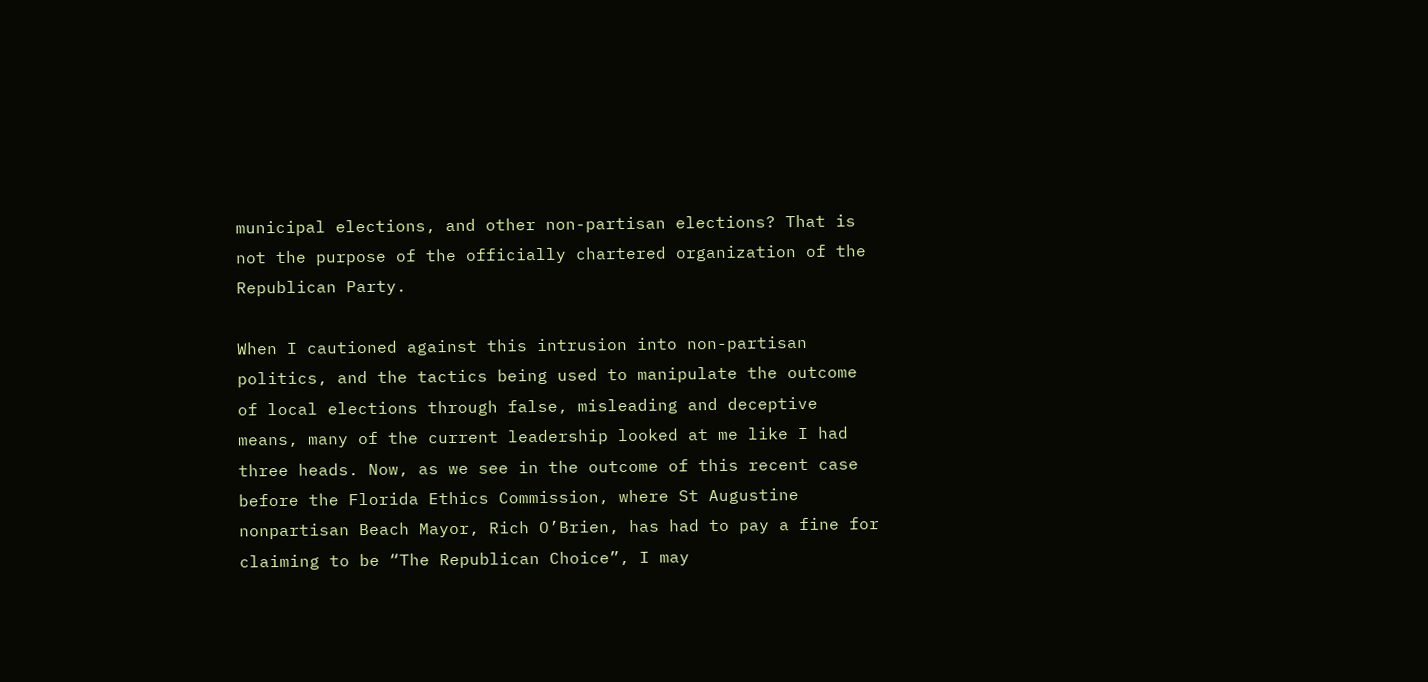municipal elections, and other non-partisan elections? That is not the purpose of the officially chartered organization of the Republican Party.

When I cautioned against this intrusion into non-partisan politics, and the tactics being used to manipulate the outcome of local elections through false, misleading and deceptive means, many of the current leadership looked at me like I had three heads. Now, as we see in the outcome of this recent case before the Florida Ethics Commission, where St Augustine nonpartisan Beach Mayor, Rich O’Brien, has had to pay a fine for claiming to be “The Republican Choice”, I may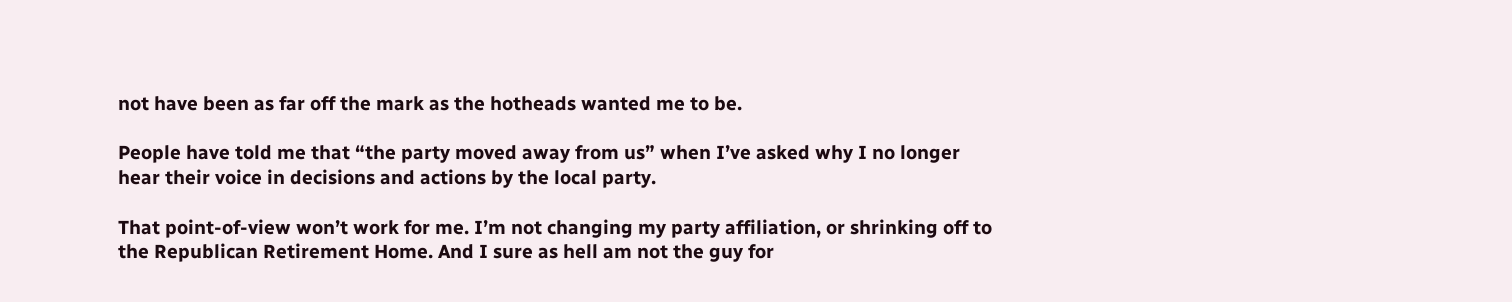not have been as far off the mark as the hotheads wanted me to be.

People have told me that “the party moved away from us” when I’ve asked why I no longer hear their voice in decisions and actions by the local party.

That point-of-view won’t work for me. I’m not changing my party affiliation, or shrinking off to the Republican Retirement Home. And I sure as hell am not the guy for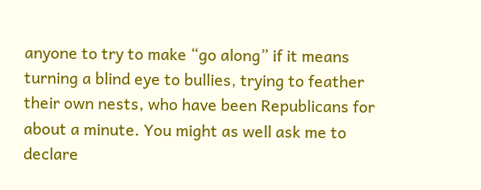anyone to try to make “go along” if it means turning a blind eye to bullies, trying to feather their own nests, who have been Republicans for about a minute. You might as well ask me to declare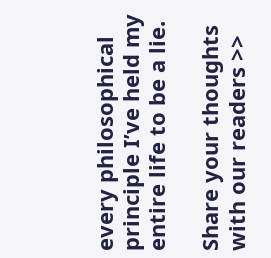every philosophical principle I’ve held my entire life to be a lie.

Share your thoughts with our readers >>